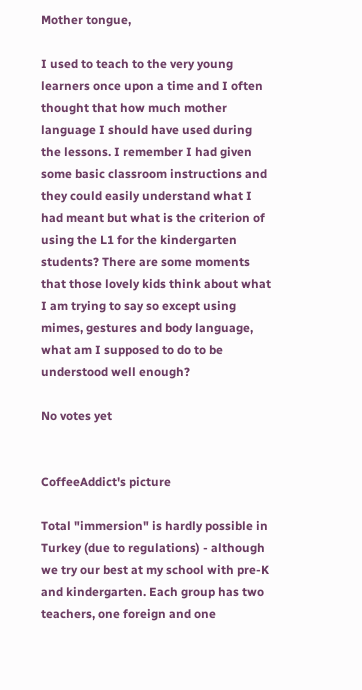Mother tongue,

I used to teach to the very young learners once upon a time and I often thought that how much mother language I should have used during the lessons. I remember I had given some basic classroom instructions and they could easily understand what I had meant but what is the criterion of using the L1 for the kindergarten students? There are some moments that those lovely kids think about what I am trying to say so except using mimes, gestures and body language, what am I supposed to do to be understood well enough?

No votes yet


CoffeeAddict's picture

Total "immersion" is hardly possible in Turkey (due to regulations) - although we try our best at my school with pre-K and kindergarten. Each group has two teachers, one foreign and one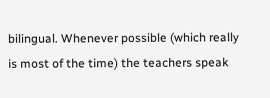bilingual. Whenever possible (which really is most of the time) the teachers speak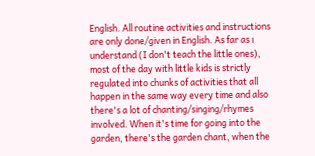English. All routine activities and instructions are only done/given in English. As far as ı understand (I don't teach the little ones), most of the day with little kids is strictly regulated into chunks of activities that all happen in the same way every time and also there's a lot of chanting/singing/rhymes involved. When it's time for going into the garden, there's the garden chant, when the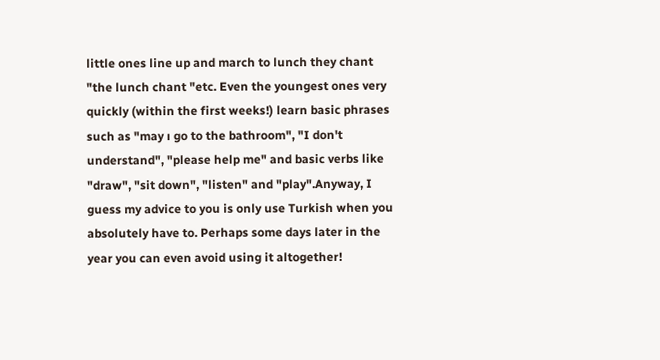little ones line up and march to lunch they chant "the lunch chant "etc. Even the youngest ones very quickly (within the first weeks!) learn basic phrases such as "may ı go to the bathroom", "I don't understand", "please help me" and basic verbs like "draw", "sit down", "listen" and "play".Anyway, I guess my advice to you is only use Turkish when you absolutely have to. Perhaps some days later in the year you can even avoid using it altogether!